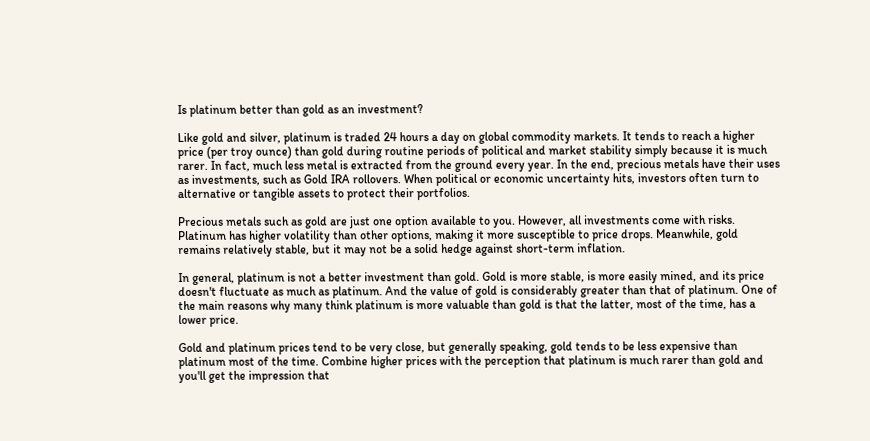Is platinum better than gold as an investment?

Like gold and silver, platinum is traded 24 hours a day on global commodity markets. It tends to reach a higher price (per troy ounce) than gold during routine periods of political and market stability simply because it is much rarer. In fact, much less metal is extracted from the ground every year. In the end, precious metals have their uses as investments, such as Gold IRA rollovers. When political or economic uncertainty hits, investors often turn to alternative or tangible assets to protect their portfolios.

Precious metals such as gold are just one option available to you. However, all investments come with risks. Platinum has higher volatility than other options, making it more susceptible to price drops. Meanwhile, gold remains relatively stable, but it may not be a solid hedge against short-term inflation.

In general, platinum is not a better investment than gold. Gold is more stable, is more easily mined, and its price doesn't fluctuate as much as platinum. And the value of gold is considerably greater than that of platinum. One of the main reasons why many think platinum is more valuable than gold is that the latter, most of the time, has a lower price.

Gold and platinum prices tend to be very close, but generally speaking, gold tends to be less expensive than platinum most of the time. Combine higher prices with the perception that platinum is much rarer than gold and you'll get the impression that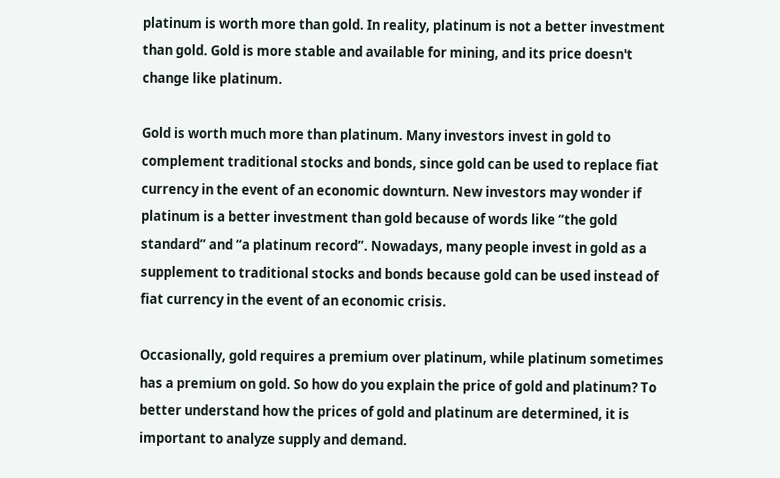platinum is worth more than gold. In reality, platinum is not a better investment than gold. Gold is more stable and available for mining, and its price doesn't change like platinum.

Gold is worth much more than platinum. Many investors invest in gold to complement traditional stocks and bonds, since gold can be used to replace fiat currency in the event of an economic downturn. New investors may wonder if platinum is a better investment than gold because of words like “the gold standard” and “a platinum record”. Nowadays, many people invest in gold as a supplement to traditional stocks and bonds because gold can be used instead of fiat currency in the event of an economic crisis.

Occasionally, gold requires a premium over platinum, while platinum sometimes has a premium on gold. So how do you explain the price of gold and platinum? To better understand how the prices of gold and platinum are determined, it is important to analyze supply and demand.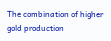The combination of higher gold production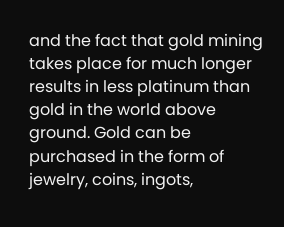and the fact that gold mining takes place for much longer results in less platinum than gold in the world above ground. Gold can be purchased in the form of jewelry, coins, ingots,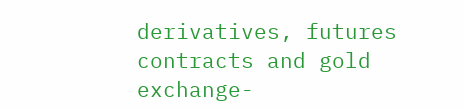derivatives, futures contracts and gold exchange-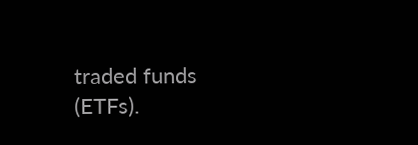traded funds (ETFs).